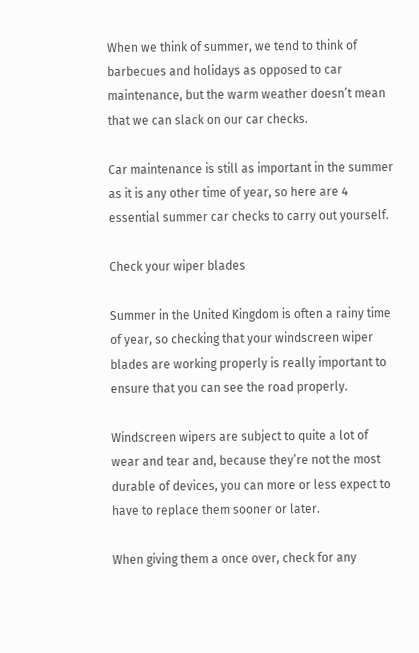When we think of summer, we tend to think of barbecues and holidays as opposed to car maintenance, but the warm weather doesn’t mean that we can slack on our car checks.

Car maintenance is still as important in the summer as it is any other time of year, so here are 4 essential summer car checks to carry out yourself.

Check your wiper blades

Summer in the United Kingdom is often a rainy time of year, so checking that your windscreen wiper blades are working properly is really important to ensure that you can see the road properly.

Windscreen wipers are subject to quite a lot of wear and tear and, because they’re not the most durable of devices, you can more or less expect to have to replace them sooner or later.

When giving them a once over, check for any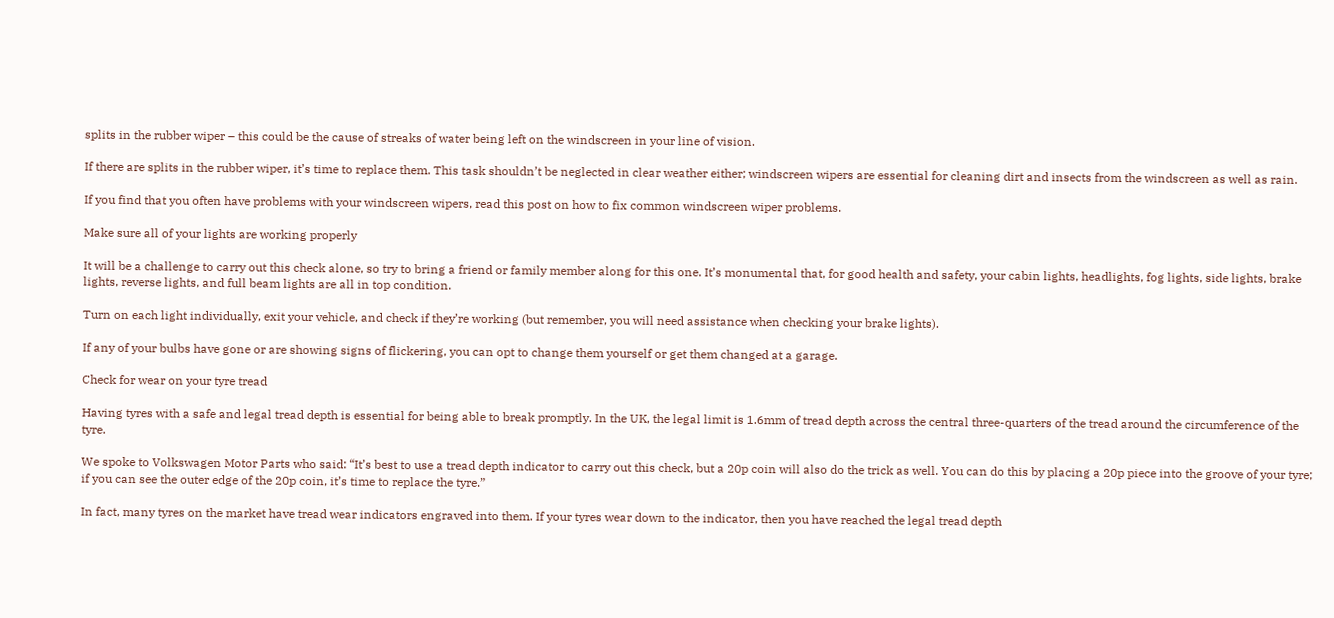splits in the rubber wiper – this could be the cause of streaks of water being left on the windscreen in your line of vision.

If there are splits in the rubber wiper, it’s time to replace them. This task shouldn’t be neglected in clear weather either; windscreen wipers are essential for cleaning dirt and insects from the windscreen as well as rain.

If you find that you often have problems with your windscreen wipers, read this post on how to fix common windscreen wiper problems.

Make sure all of your lights are working properly

It will be a challenge to carry out this check alone, so try to bring a friend or family member along for this one. It’s monumental that, for good health and safety, your cabin lights, headlights, fog lights, side lights, brake lights, reverse lights, and full beam lights are all in top condition.

Turn on each light individually, exit your vehicle, and check if they’re working (but remember, you will need assistance when checking your brake lights).

If any of your bulbs have gone or are showing signs of flickering, you can opt to change them yourself or get them changed at a garage.

Check for wear on your tyre tread

Having tyres with a safe and legal tread depth is essential for being able to break promptly. In the UK, the legal limit is 1.6mm of tread depth across the central three-quarters of the tread around the circumference of the tyre.

We spoke to Volkswagen Motor Parts who said: “It’s best to use a tread depth indicator to carry out this check, but a 20p coin will also do the trick as well. You can do this by placing a 20p piece into the groove of your tyre; if you can see the outer edge of the 20p coin, it’s time to replace the tyre.”

In fact, many tyres on the market have tread wear indicators engraved into them. If your tyres wear down to the indicator, then you have reached the legal tread depth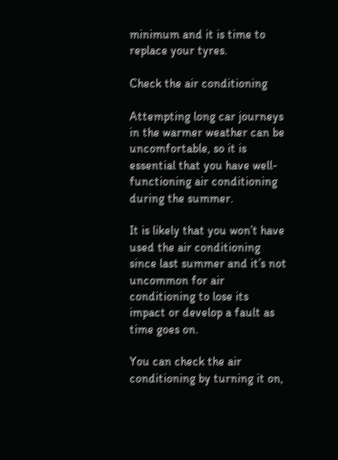minimum and it is time to replace your tyres.

Check the air conditioning

Attempting long car journeys in the warmer weather can be uncomfortable, so it is essential that you have well-functioning air conditioning during the summer.

It is likely that you won’t have used the air conditioning since last summer and it’s not uncommon for air conditioning to lose its impact or develop a fault as time goes on.

You can check the air conditioning by turning it on,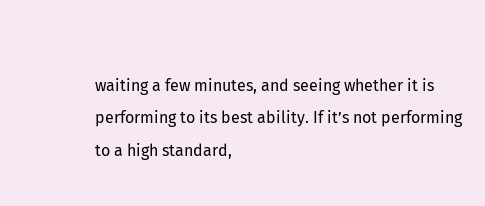waiting a few minutes, and seeing whether it is performing to its best ability. If it’s not performing to a high standard,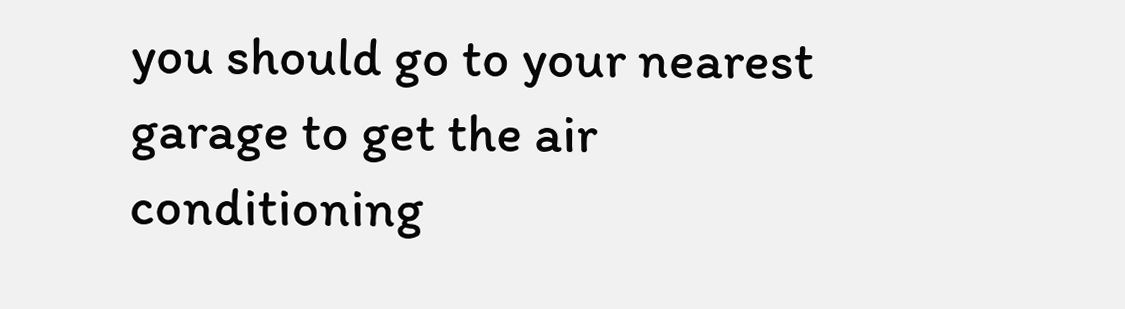you should go to your nearest garage to get the air conditioning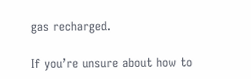gas recharged.

If you’re unsure about how to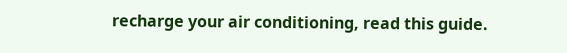recharge your air conditioning, read this guide.